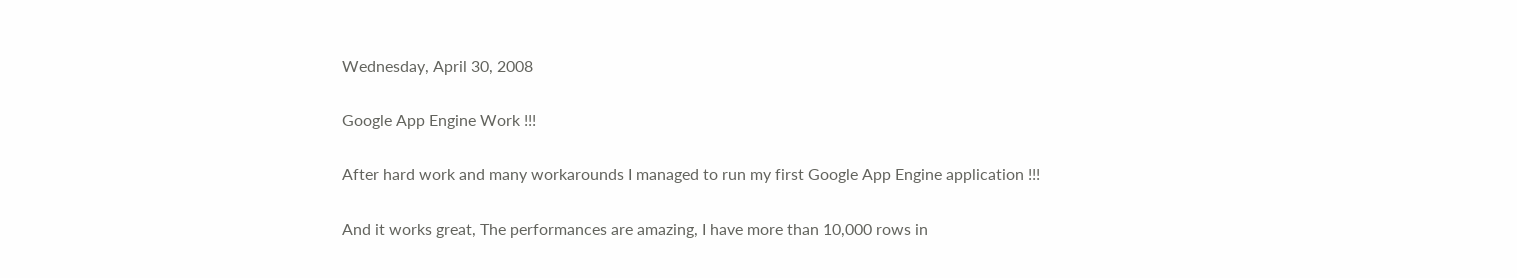Wednesday, April 30, 2008

Google App Engine Work !!!

After hard work and many workarounds I managed to run my first Google App Engine application !!!

And it works great, The performances are amazing, I have more than 10,000 rows in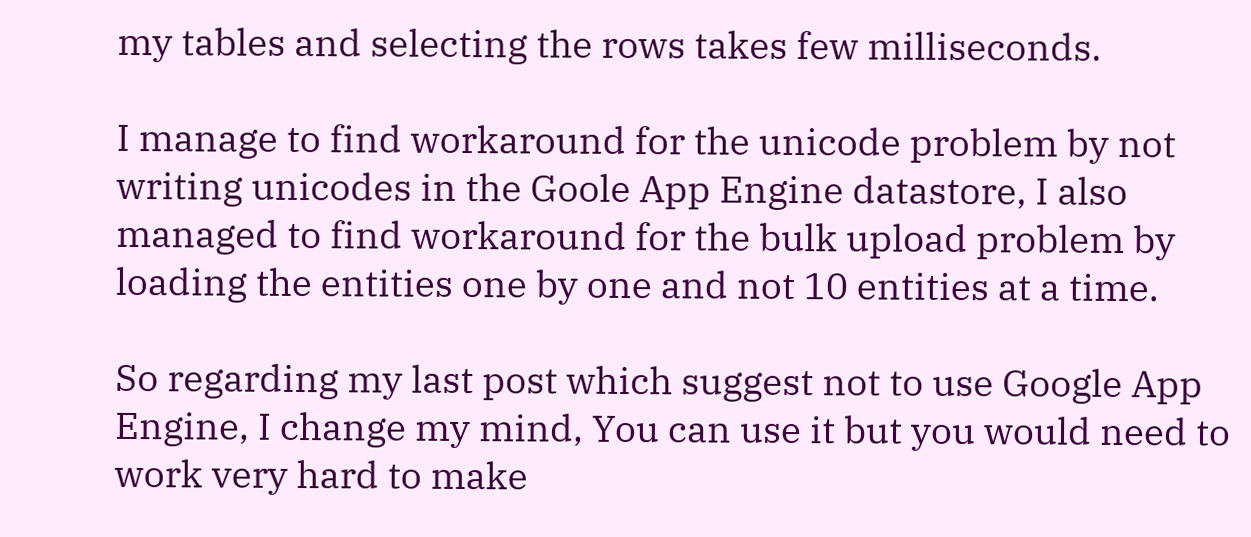my tables and selecting the rows takes few milliseconds.

I manage to find workaround for the unicode problem by not writing unicodes in the Goole App Engine datastore, I also managed to find workaround for the bulk upload problem by loading the entities one by one and not 10 entities at a time.

So regarding my last post which suggest not to use Google App Engine, I change my mind, You can use it but you would need to work very hard to make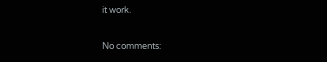it work.

No comments: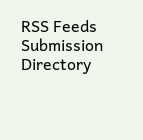RSS Feeds Submission Directory